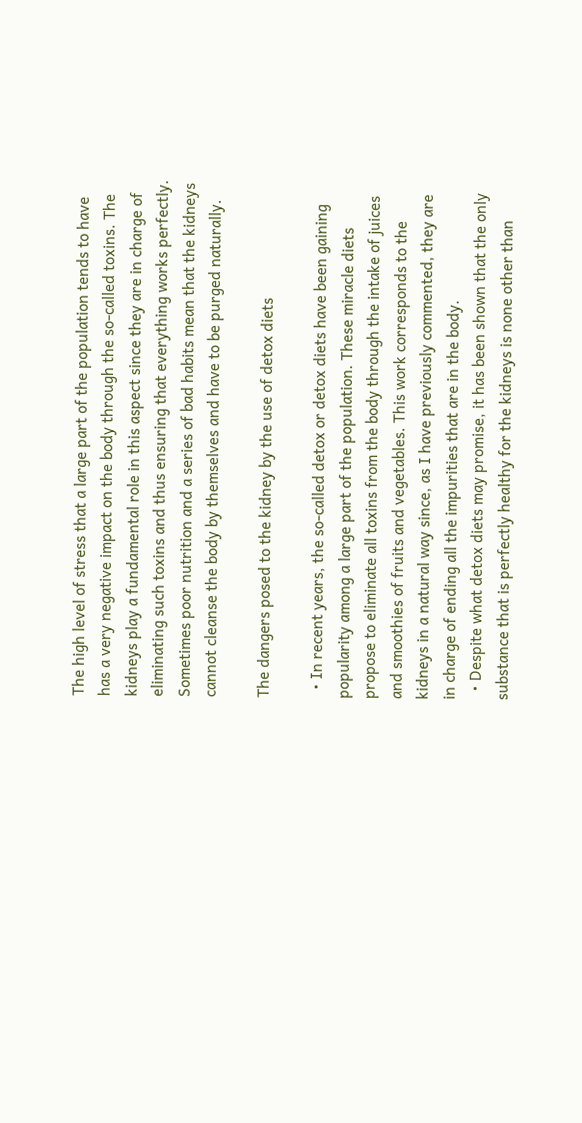The high level of stress that a large part of the population tends to have has a very negative impact on the body through the so-called toxins. The kidneys play a fundamental role in this aspect since they are in charge of eliminating such toxins and thus ensuring that everything works perfectly. Sometimes poor nutrition and a series of bad habits mean that the kidneys cannot cleanse the body by themselves and have to be purged naturally.

The dangers posed to the kidney by the use of detox diets

  • In recent years, the so-called detox or detox diets have been gaining popularity among a large part of the population. These miracle diets propose to eliminate all toxins from the body through the intake of juices and smoothies of fruits and vegetables. This work corresponds to the kidneys in a natural way since, as I have previously commented, they are in charge of ending all the impurities that are in the body.
  • Despite what detox diets may promise, it has been shown that the only substance that is perfectly healthy for the kidneys is none other than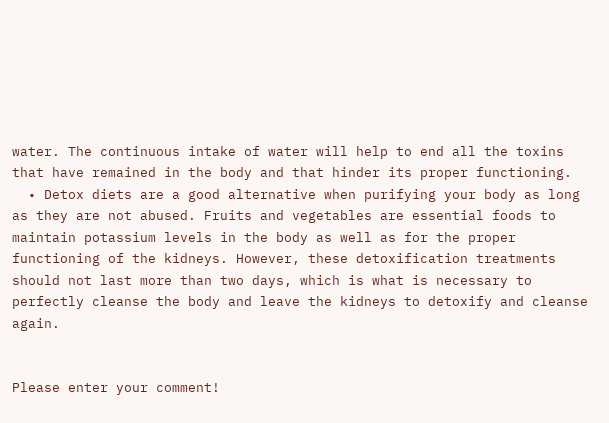water. The continuous intake of water will help to end all the toxins that have remained in the body and that hinder its proper functioning.
  • Detox diets are a good alternative when purifying your body as long as they are not abused. Fruits and vegetables are essential foods to maintain potassium levels in the body as well as for the proper functioning of the kidneys. However, these detoxification treatments should not last more than two days, which is what is necessary to perfectly cleanse the body and leave the kidneys to detoxify and cleanse again.


Please enter your comment!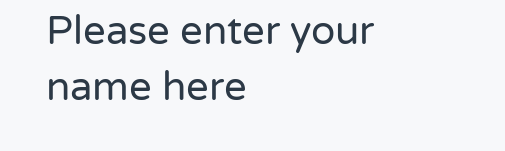Please enter your name here